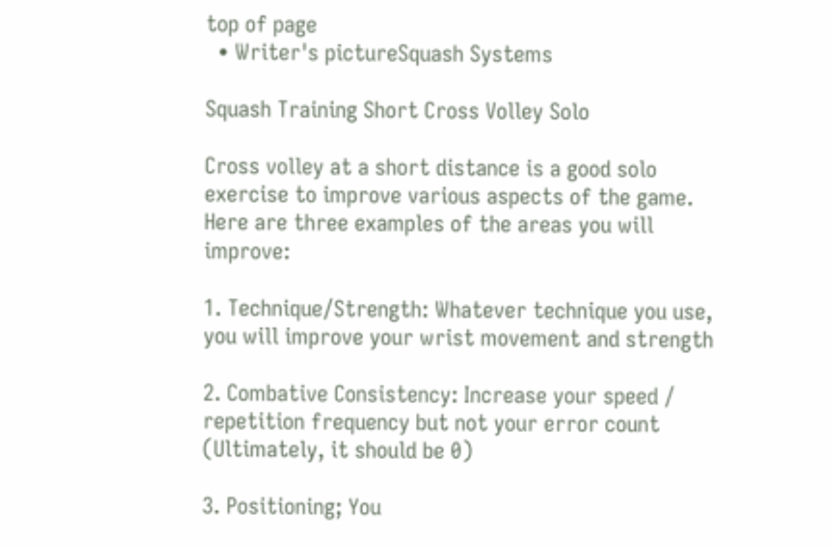top of page
  • Writer's pictureSquash Systems

Squash Training Short Cross Volley Solo

Cross volley at a short distance is a good solo exercise to improve various aspects of the game. Here are three examples of the areas you will improve:

1. Technique/Strength: Whatever technique you use, you will improve your wrist movement and strength

2. Combative Consistency: Increase your speed / repetition frequency but not your error count (Ultimately, it should be 0)

3. Positioning; You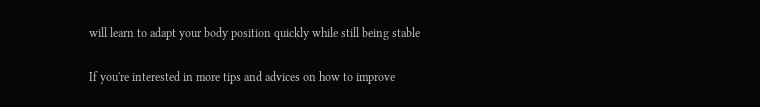will learn to adapt your body position quickly while still being stable

If you're interested in more tips and advices on how to improve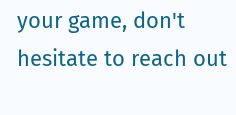your game, don't hesitate to reach out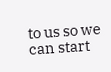to us so we can start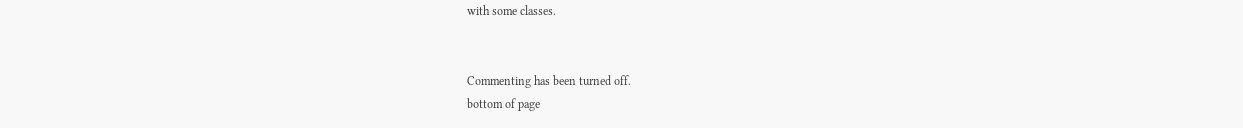with some classes.


Commenting has been turned off.
bottom of page